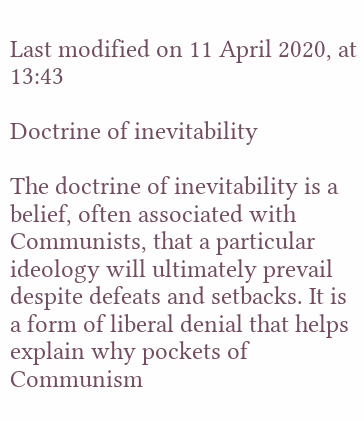Last modified on 11 April 2020, at 13:43

Doctrine of inevitability

The doctrine of inevitability is a belief, often associated with Communists, that a particular ideology will ultimately prevail despite defeats and setbacks. It is a form of liberal denial that helps explain why pockets of Communism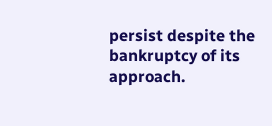persist despite the bankruptcy of its approach.